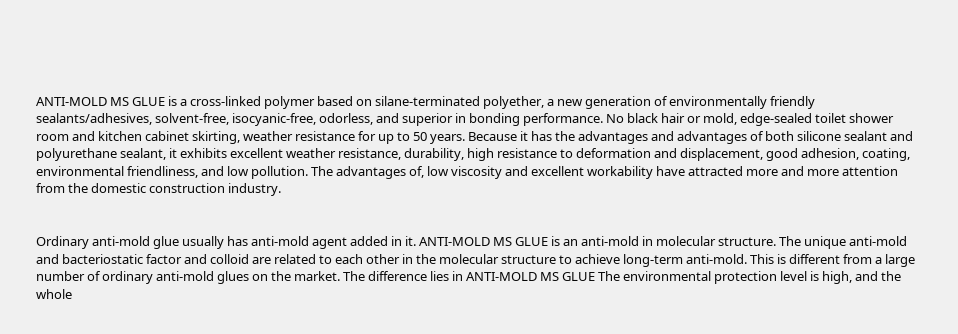ANTI-MOLD MS GLUE is a cross-linked polymer based on silane-terminated polyether, a new generation of environmentally friendly sealants/adhesives, solvent-free, isocyanic-free, odorless, and superior in bonding performance. No black hair or mold, edge-sealed toilet shower room and kitchen cabinet skirting, weather resistance for up to 50 years. Because it has the advantages and advantages of both silicone sealant and polyurethane sealant, it exhibits excellent weather resistance, durability, high resistance to deformation and displacement, good adhesion, coating, environmental friendliness, and low pollution. The advantages of, low viscosity and excellent workability have attracted more and more attention from the domestic construction industry.


Ordinary anti-mold glue usually has anti-mold agent added in it. ANTI-MOLD MS GLUE is an anti-mold in molecular structure. The unique anti-mold and bacteriostatic factor and colloid are related to each other in the molecular structure to achieve long-term anti-mold. This is different from a large number of ordinary anti-mold glues on the market. The difference lies in ANTI-MOLD MS GLUE The environmental protection level is high, and the whole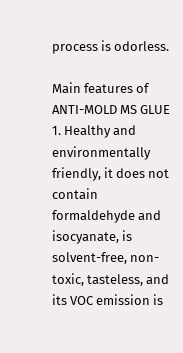process is odorless.

Main features of ANTI-MOLD MS GLUE
1. Healthy and environmentally friendly, it does not contain formaldehyde and isocyanate, is solvent-free, non-toxic, tasteless, and its VOC emission is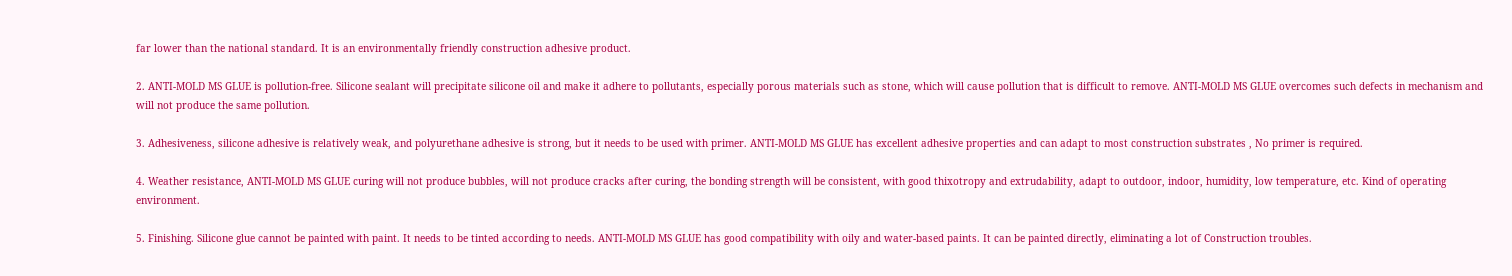far lower than the national standard. It is an environmentally friendly construction adhesive product.

2. ANTI-MOLD MS GLUE is pollution-free. Silicone sealant will precipitate silicone oil and make it adhere to pollutants, especially porous materials such as stone, which will cause pollution that is difficult to remove. ANTI-MOLD MS GLUE overcomes such defects in mechanism and will not produce the same pollution.

3. Adhesiveness, silicone adhesive is relatively weak, and polyurethane adhesive is strong, but it needs to be used with primer. ANTI-MOLD MS GLUE has excellent adhesive properties and can adapt to most construction substrates , No primer is required.

4. Weather resistance, ANTI-MOLD MS GLUE curing will not produce bubbles, will not produce cracks after curing, the bonding strength will be consistent, with good thixotropy and extrudability, adapt to outdoor, indoor, humidity, low temperature, etc. Kind of operating environment.

5. Finishing. Silicone glue cannot be painted with paint. It needs to be tinted according to needs. ANTI-MOLD MS GLUE has good compatibility with oily and water-based paints. It can be painted directly, eliminating a lot of Construction troubles.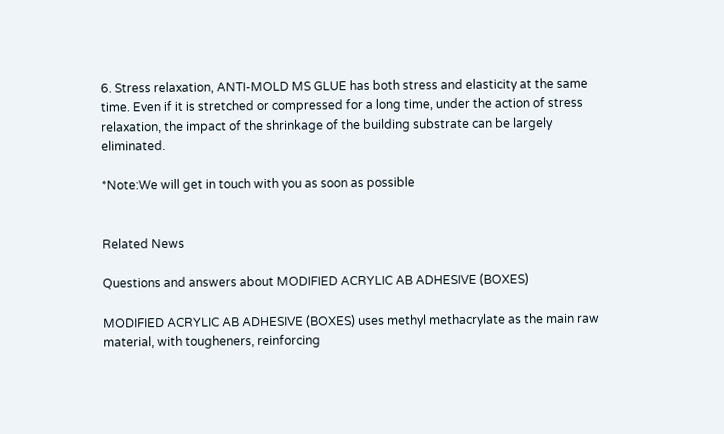6. Stress relaxation, ANTI-MOLD MS GLUE has both stress and elasticity at the same time. Even if it is stretched or compressed for a long time, under the action of stress relaxation, the impact of the shrinkage of the building substrate can be largely eliminated.

*Note:We will get in touch with you as soon as possible


Related News

Questions and answers about MODIFIED ACRYLIC AB ADHESIVE (BOXES)

MODIFIED ACRYLIC AB ADHESIVE (BOXES) uses methyl methacrylate as the main raw material, with tougheners, reinforcing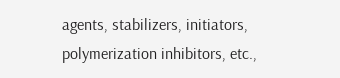agents, stabilizers, initiators, polymerization inhibitors, etc.,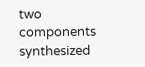two components synthesized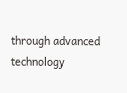through advanced technology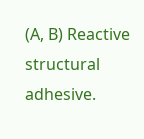(A, B) Reactive structural adhesive.